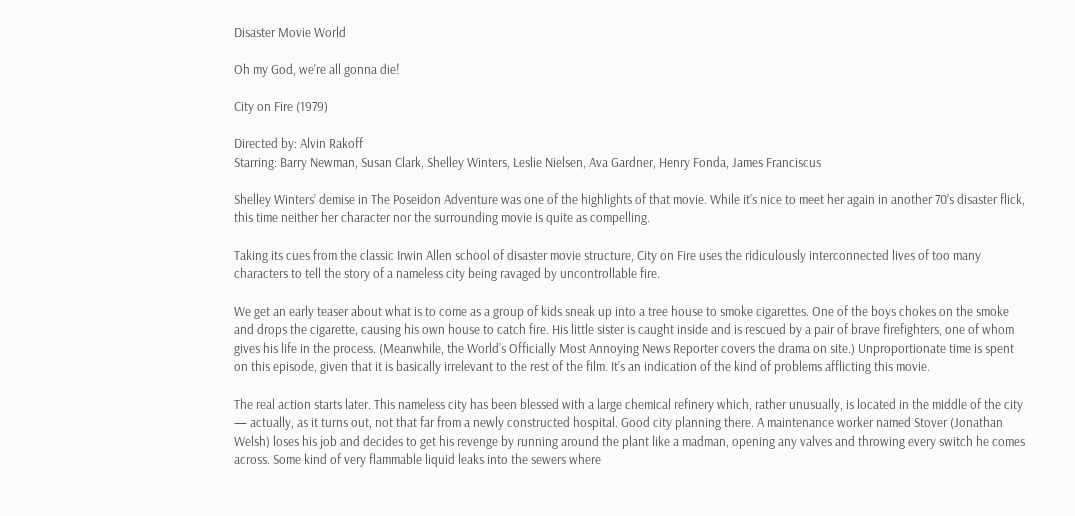Disaster Movie World

Oh my God, we're all gonna die!

City on Fire (1979)

Directed by: Alvin Rakoff
Starring: Barry Newman, Susan Clark, Shelley Winters, Leslie Nielsen, Ava Gardner, Henry Fonda, James Franciscus

Shelley Winters’ demise in The Poseidon Adventure was one of the highlights of that movie. While it’s nice to meet her again in another 70’s disaster flick, this time neither her character nor the surrounding movie is quite as compelling.

Taking its cues from the classic Irwin Allen school of disaster movie structure, City on Fire uses the ridiculously interconnected lives of too many characters to tell the story of a nameless city being ravaged by uncontrollable fire.

We get an early teaser about what is to come as a group of kids sneak up into a tree house to smoke cigarettes. One of the boys chokes on the smoke and drops the cigarette, causing his own house to catch fire. His little sister is caught inside and is rescued by a pair of brave firefighters, one of whom gives his life in the process. (Meanwhile, the World’s Officially Most Annoying News Reporter covers the drama on site.) Unproportionate time is spent on this episode, given that it is basically irrelevant to the rest of the film. It’s an indication of the kind of problems afflicting this movie.

The real action starts later. This nameless city has been blessed with a large chemical refinery which, rather unusually, is located in the middle of the city — actually, as it turns out, not that far from a newly constructed hospital. Good city planning there. A maintenance worker named Stover (Jonathan Welsh) loses his job and decides to get his revenge by running around the plant like a madman, opening any valves and throwing every switch he comes across. Some kind of very flammable liquid leaks into the sewers where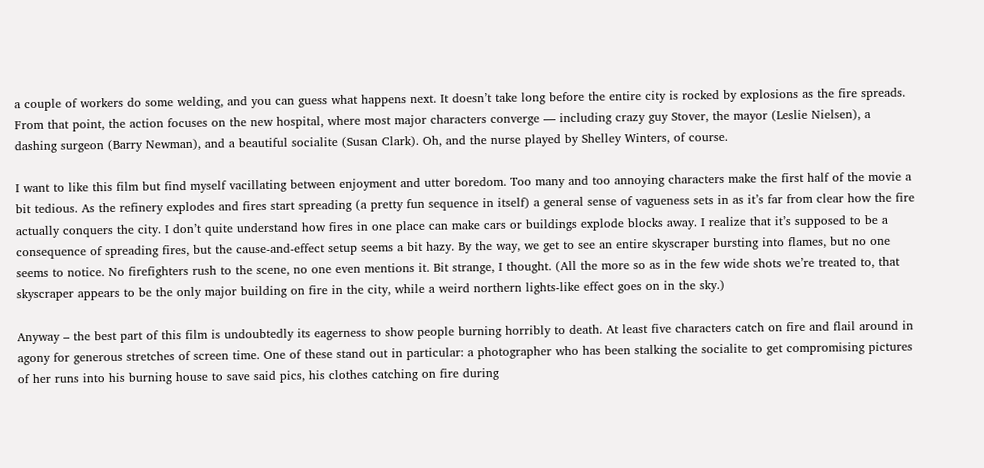a couple of workers do some welding, and you can guess what happens next. It doesn’t take long before the entire city is rocked by explosions as the fire spreads. From that point, the action focuses on the new hospital, where most major characters converge — including crazy guy Stover, the mayor (Leslie Nielsen), a dashing surgeon (Barry Newman), and a beautiful socialite (Susan Clark). Oh, and the nurse played by Shelley Winters, of course.

I want to like this film but find myself vacillating between enjoyment and utter boredom. Too many and too annoying characters make the first half of the movie a bit tedious. As the refinery explodes and fires start spreading (a pretty fun sequence in itself) a general sense of vagueness sets in as it’s far from clear how the fire actually conquers the city. I don’t quite understand how fires in one place can make cars or buildings explode blocks away. I realize that it’s supposed to be a consequence of spreading fires, but the cause-and-effect setup seems a bit hazy. By the way, we get to see an entire skyscraper bursting into flames, but no one seems to notice. No firefighters rush to the scene, no one even mentions it. Bit strange, I thought. (All the more so as in the few wide shots we’re treated to, that skyscraper appears to be the only major building on fire in the city, while a weird northern lights-like effect goes on in the sky.)

Anyway – the best part of this film is undoubtedly its eagerness to show people burning horribly to death. At least five characters catch on fire and flail around in agony for generous stretches of screen time. One of these stand out in particular: a photographer who has been stalking the socialite to get compromising pictures of her runs into his burning house to save said pics, his clothes catching on fire during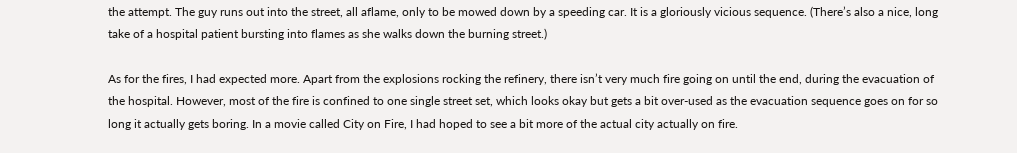the attempt. The guy runs out into the street, all aflame, only to be mowed down by a speeding car. It is a gloriously vicious sequence. (There’s also a nice, long take of a hospital patient bursting into flames as she walks down the burning street.)

As for the fires, I had expected more. Apart from the explosions rocking the refinery, there isn’t very much fire going on until the end, during the evacuation of the hospital. However, most of the fire is confined to one single street set, which looks okay but gets a bit over-used as the evacuation sequence goes on for so long it actually gets boring. In a movie called City on Fire, I had hoped to see a bit more of the actual city actually on fire.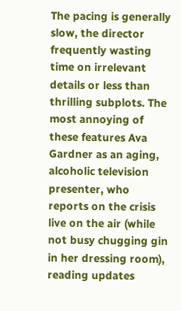The pacing is generally slow, the director frequently wasting time on irrelevant details or less than thrilling subplots. The most annoying of these features Ava Gardner as an aging, alcoholic television presenter, who reports on the crisis live on the air (while not busy chugging gin in her dressing room), reading updates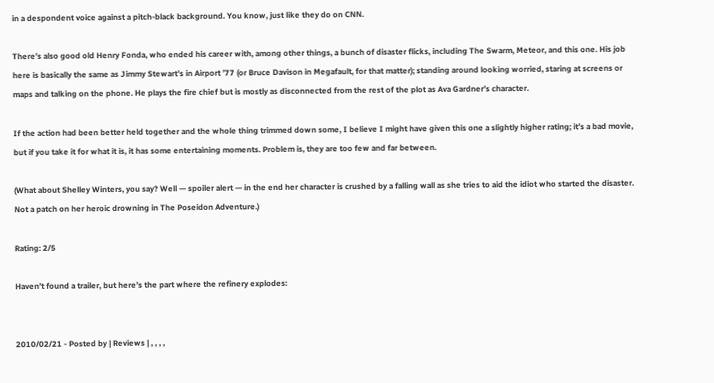in a despondent voice against a pitch-black background. You know, just like they do on CNN.

There’s also good old Henry Fonda, who ended his career with, among other things, a bunch of disaster flicks, including The Swarm, Meteor, and this one. His job here is basically the same as Jimmy Stewart’s in Airport ’77 (or Bruce Davison in Megafault, for that matter); standing around looking worried, staring at screens or maps and talking on the phone. He plays the fire chief but is mostly as disconnected from the rest of the plot as Ava Gardner’s character.

If the action had been better held together and the whole thing trimmed down some, I believe I might have given this one a slightly higher rating; it’s a bad movie, but if you take it for what it is, it has some entertaining moments. Problem is, they are too few and far between.

(What about Shelley Winters, you say? Well — spoiler alert — in the end her character is crushed by a falling wall as she tries to aid the idiot who started the disaster. Not a patch on her heroic drowning in The Poseidon Adventure.)

Rating: 2/5

Haven’t found a trailer, but here’s the part where the refinery explodes:


2010/02/21 - Posted by | Reviews | , , , ,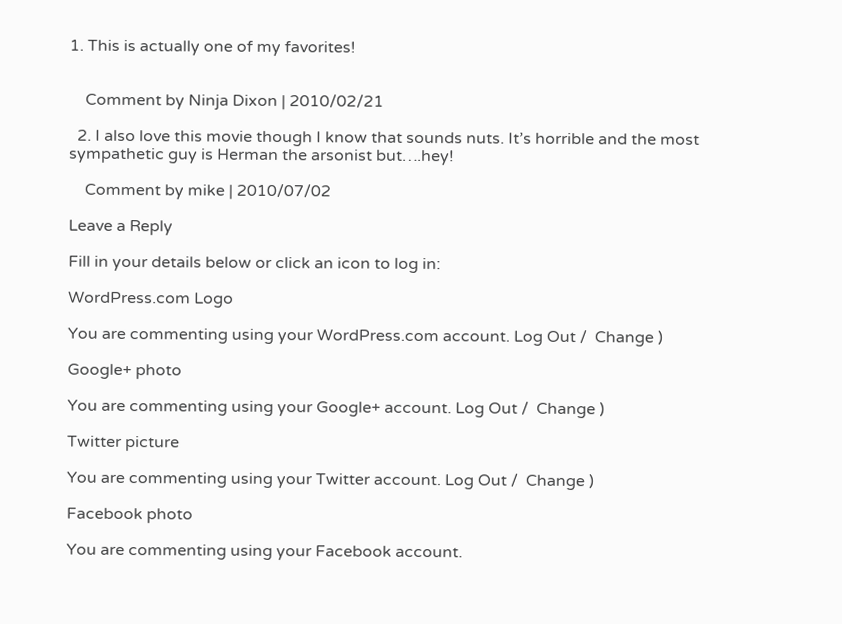1. This is actually one of my favorites!


    Comment by Ninja Dixon | 2010/02/21

  2. I also love this movie though I know that sounds nuts. It’s horrible and the most sympathetic guy is Herman the arsonist but….hey!

    Comment by mike | 2010/07/02

Leave a Reply

Fill in your details below or click an icon to log in:

WordPress.com Logo

You are commenting using your WordPress.com account. Log Out /  Change )

Google+ photo

You are commenting using your Google+ account. Log Out /  Change )

Twitter picture

You are commenting using your Twitter account. Log Out /  Change )

Facebook photo

You are commenting using your Facebook account.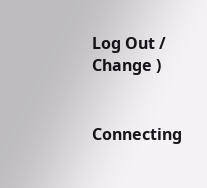Log Out /  Change )


Connecting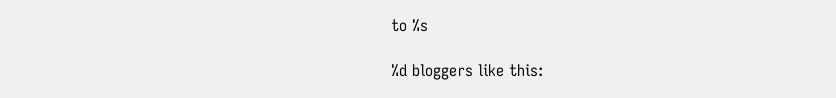to %s

%d bloggers like this: